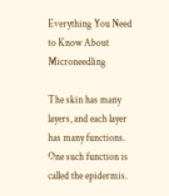Everything You Need to Know About Microneedling

The skin has many layers, and each layer has many functions. One such function is called the epidermis.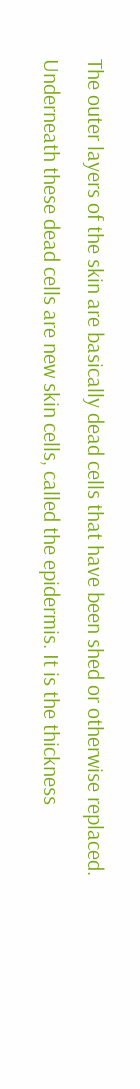The outer layers of the skin are basically dead cells that have been shed or otherwise replaced. Underneath these dead cells are new skin cells, called the epidermis. It is the thickness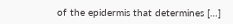of the epidermis that determines […]